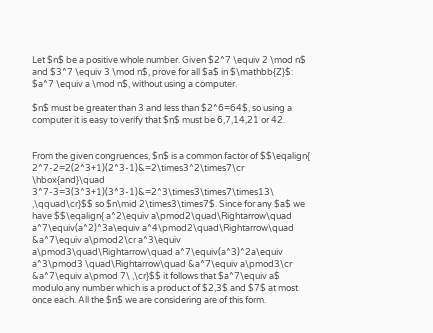Let $n$ be a positive whole number. Given $2^7 \equiv 2 \mod n$ and $3^7 \equiv 3 \mod n$, prove for all $a$ in $\mathbb{Z}$: $a^7 \equiv a \mod n$, without using a computer.

$n$ must be greater than 3 and less than $2^6=64$, so using a computer it is easy to verify that $n$ must be 6,7,14,21 or 42.


From the given congruences, $n$ is a common factor of $$\eqalign{ 2^7-2=2(2^3+1)(2^3-1)&=2\times3^2\times7\cr \hbox{and}\quad 3^7-3=3(3^3+1)(3^3-1)&=2^3\times3\times7\times13\ ,\qquad\cr}$$ so $n\mid 2\times3\times7$. Since for any $a$ we have $$\eqalign{ a^2\equiv a\pmod2\quad\Rightarrow\quad a^7\equiv(a^2)^3a\equiv a^4\pmod2\quad\Rightarrow\quad &a^7\equiv a\pmod2\cr a^3\equiv a\pmod3\quad\Rightarrow\quad a^7\equiv(a^3)^2a\equiv a^3\pmod3 \quad\Rightarrow\quad &a^7\equiv a\pmod3\cr &a^7\equiv a\pmod 7\ ,\cr}$$ it follows that $a^7\equiv a$ modulo any number which is a product of $2,3$ and $7$ at most once each. All the $n$ we are considering are of this form.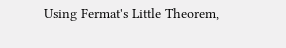Using Fermat's Little Theorem,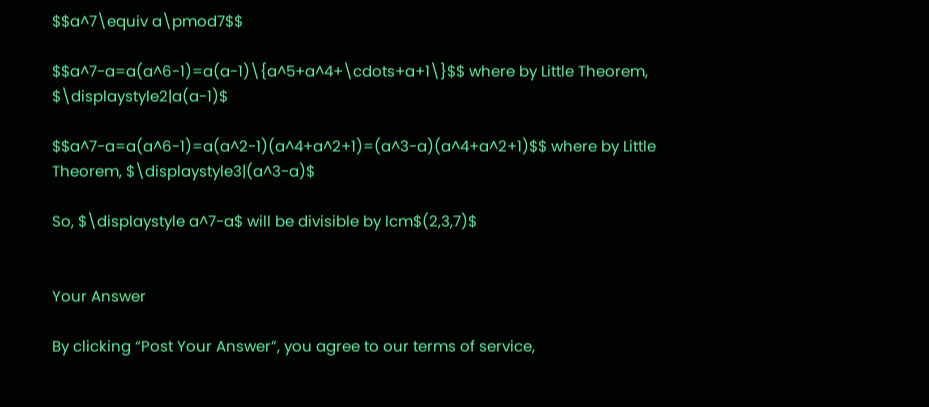$$a^7\equiv a\pmod7$$

$$a^7-a=a(a^6-1)=a(a-1)\{a^5+a^4+\cdots+a+1\}$$ where by Little Theorem, $\displaystyle2|a(a-1)$

$$a^7-a=a(a^6-1)=a(a^2-1)(a^4+a^2+1)=(a^3-a)(a^4+a^2+1)$$ where by Little Theorem, $\displaystyle3|(a^3-a)$

So, $\displaystyle a^7-a$ will be divisible by lcm$(2,3,7)$


Your Answer

By clicking “Post Your Answer”, you agree to our terms of service,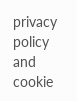privacy policy and cookie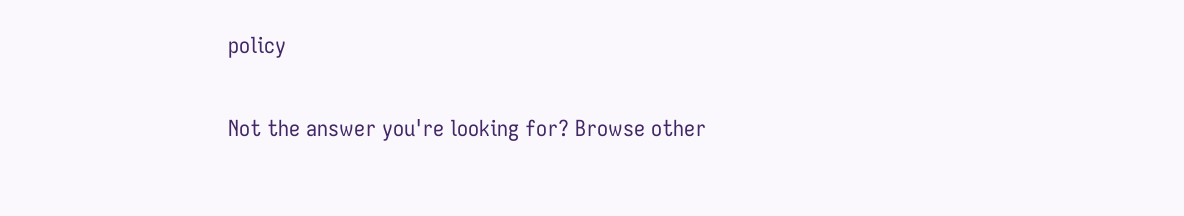policy

Not the answer you're looking for? Browse other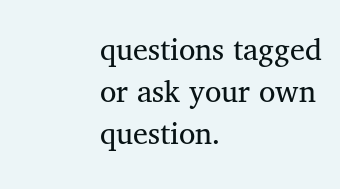questions tagged or ask your own question.